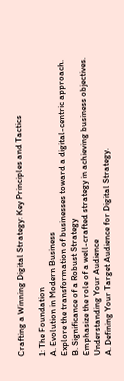Crafting a Winning Digital Strategy: Key Principles and Tactics

1: The Foundation
A. Evolution in Modern Business
Explore the transformation of businesses toward a digital-centric approach.
B. Significance of a Robust Strategy
Emphasize the role of a well-crafted strategy in achieving business objectives.
Understanding Your Audience
A. Defining Your Target Audience for Digital Strategy.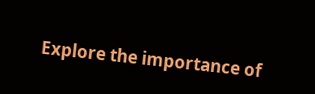Explore the importance of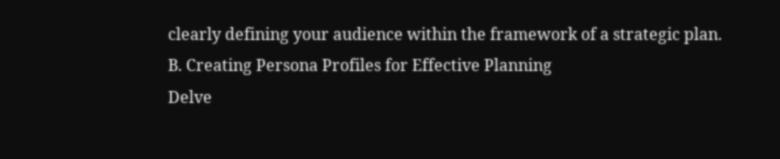clearly defining your audience within the framework of a strategic plan.
B. Creating Persona Profiles for Effective Planning
Delve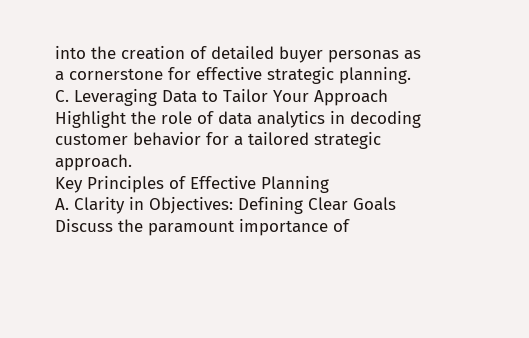into the creation of detailed buyer personas as a cornerstone for effective strategic planning.
C. Leveraging Data to Tailor Your Approach
Highlight the role of data analytics in decoding customer behavior for a tailored strategic approach.
Key Principles of Effective Planning
A. Clarity in Objectives: Defining Clear Goals
Discuss the paramount importance of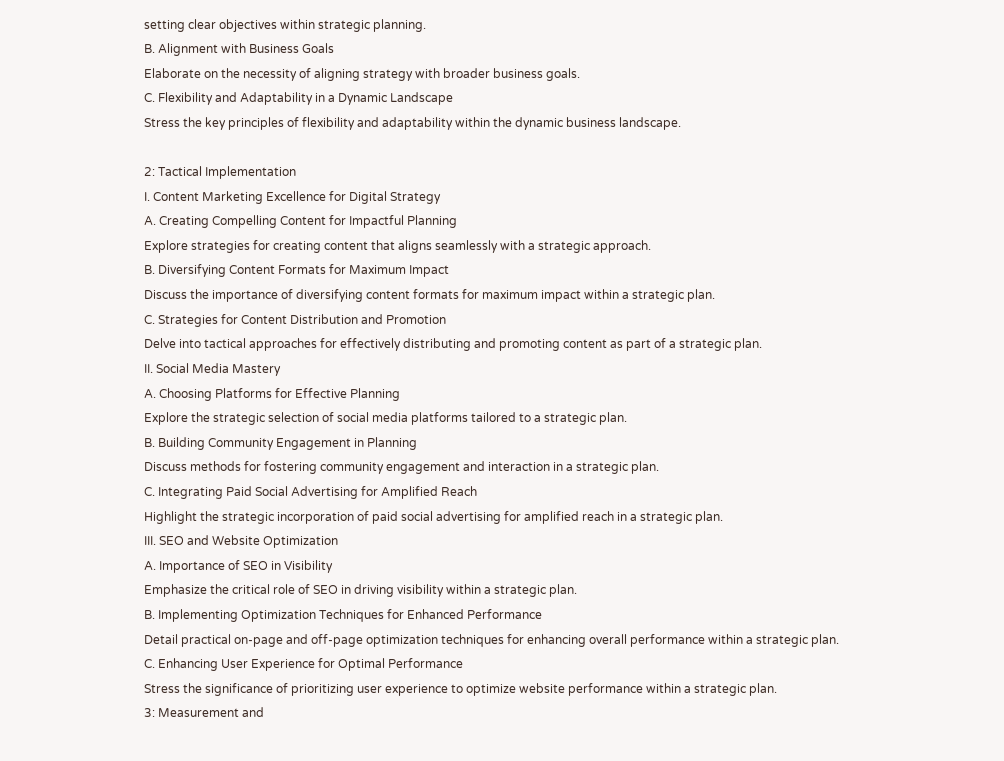setting clear objectives within strategic planning.
B. Alignment with Business Goals
Elaborate on the necessity of aligning strategy with broader business goals.
C. Flexibility and Adaptability in a Dynamic Landscape
Stress the key principles of flexibility and adaptability within the dynamic business landscape.

2: Tactical Implementation
I. Content Marketing Excellence for Digital Strategy
A. Creating Compelling Content for Impactful Planning
Explore strategies for creating content that aligns seamlessly with a strategic approach.
B. Diversifying Content Formats for Maximum Impact
Discuss the importance of diversifying content formats for maximum impact within a strategic plan.
C. Strategies for Content Distribution and Promotion
Delve into tactical approaches for effectively distributing and promoting content as part of a strategic plan.
II. Social Media Mastery
A. Choosing Platforms for Effective Planning
Explore the strategic selection of social media platforms tailored to a strategic plan.
B. Building Community Engagement in Planning
Discuss methods for fostering community engagement and interaction in a strategic plan.
C. Integrating Paid Social Advertising for Amplified Reach
Highlight the strategic incorporation of paid social advertising for amplified reach in a strategic plan.
III. SEO and Website Optimization
A. Importance of SEO in Visibility
Emphasize the critical role of SEO in driving visibility within a strategic plan.
B. Implementing Optimization Techniques for Enhanced Performance
Detail practical on-page and off-page optimization techniques for enhancing overall performance within a strategic plan.
C. Enhancing User Experience for Optimal Performance
Stress the significance of prioritizing user experience to optimize website performance within a strategic plan.
3: Measurement and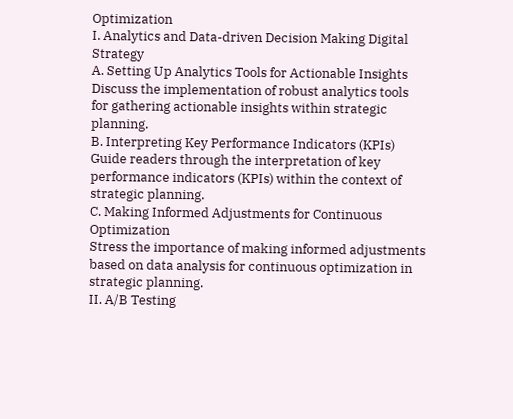Optimization
I. Analytics and Data-driven Decision Making Digital Strategy
A. Setting Up Analytics Tools for Actionable Insights
Discuss the implementation of robust analytics tools for gathering actionable insights within strategic planning.
B. Interpreting Key Performance Indicators (KPIs)
Guide readers through the interpretation of key performance indicators (KPIs) within the context of strategic planning.
C. Making Informed Adjustments for Continuous Optimization
Stress the importance of making informed adjustments based on data analysis for continuous optimization in strategic planning.
II. A/B Testing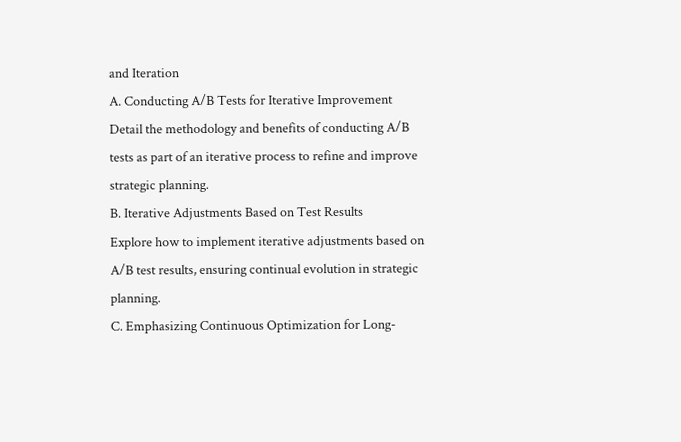and Iteration
A. Conducting A/B Tests for Iterative Improvement
Detail the methodology and benefits of conducting A/B tests as part of an iterative process to refine and improve strategic planning.
B. Iterative Adjustments Based on Test Results
Explore how to implement iterative adjustments based on A/B test results, ensuring continual evolution in strategic planning.
C. Emphasizing Continuous Optimization for Long-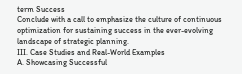term Success
Conclude with a call to emphasize the culture of continuous optimization for sustaining success in the ever-evolving landscape of strategic planning.
III. Case Studies and Real-World Examples
A. Showcasing Successful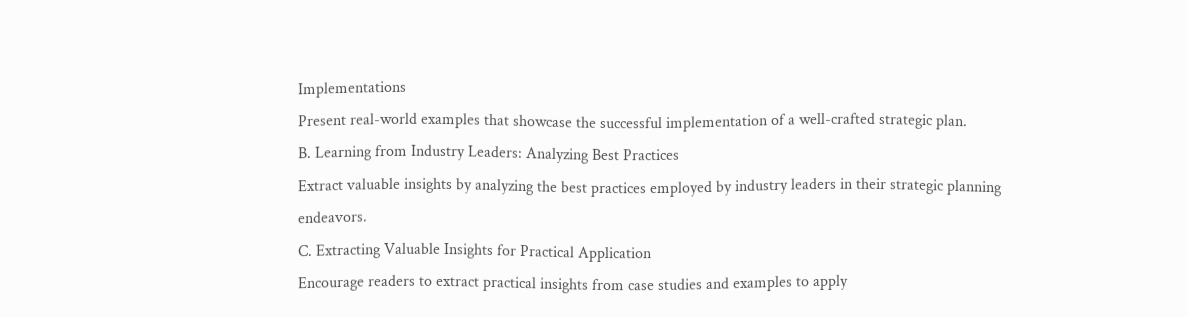Implementations
Present real-world examples that showcase the successful implementation of a well-crafted strategic plan.
B. Learning from Industry Leaders: Analyzing Best Practices
Extract valuable insights by analyzing the best practices employed by industry leaders in their strategic planning endeavors.
C. Extracting Valuable Insights for Practical Application
Encourage readers to extract practical insights from case studies and examples to apply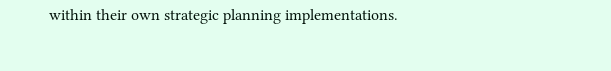within their own strategic planning implementations.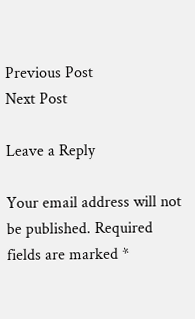Previous Post
Next Post

Leave a Reply

Your email address will not be published. Required fields are marked *